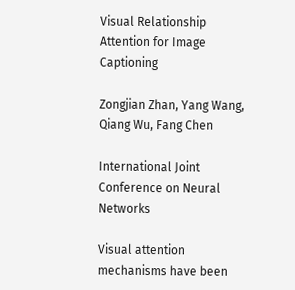Visual Relationship Attention for Image Captioning

Zongjian Zhan, Yang Wang, Qiang Wu, Fang Chen

International Joint Conference on Neural Networks

Visual attention mechanisms have been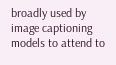broadly used by image captioning models to attend to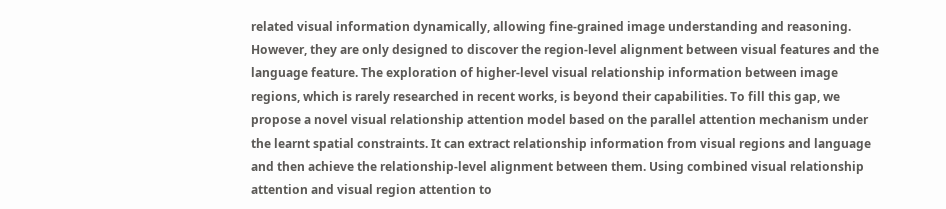related visual information dynamically, allowing fine-grained image understanding and reasoning. However, they are only designed to discover the region-level alignment between visual features and the language feature. The exploration of higher-level visual relationship information between image regions, which is rarely researched in recent works, is beyond their capabilities. To fill this gap, we propose a novel visual relationship attention model based on the parallel attention mechanism under the learnt spatial constraints. It can extract relationship information from visual regions and language and then achieve the relationship-level alignment between them. Using combined visual relationship attention and visual region attention to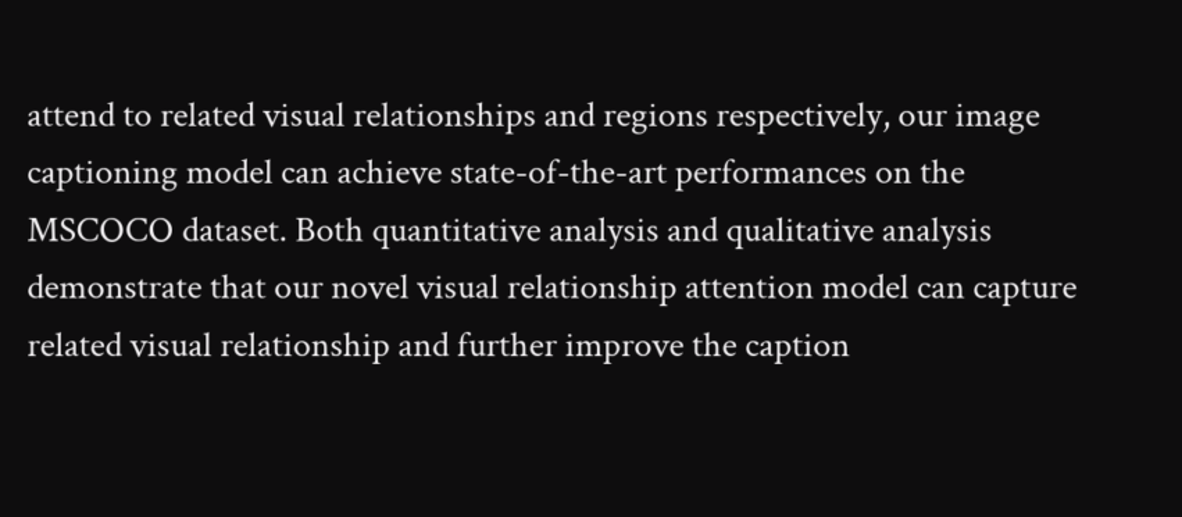attend to related visual relationships and regions respectively, our image captioning model can achieve state-of-the-art performances on the MSCOCO dataset. Both quantitative analysis and qualitative analysis demonstrate that our novel visual relationship attention model can capture related visual relationship and further improve the caption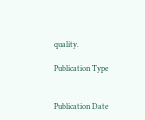quality.

Publication Type


Publication Date